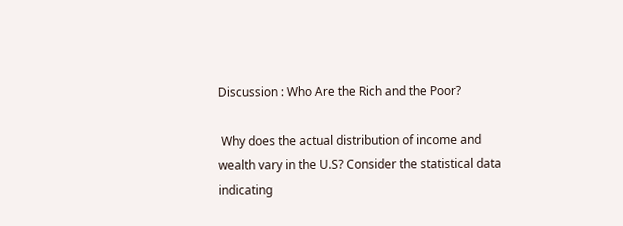Discussion : Who Are the Rich and the Poor?

 Why does the actual distribution of income and wealth vary in the U.S? Consider the statistical data indicating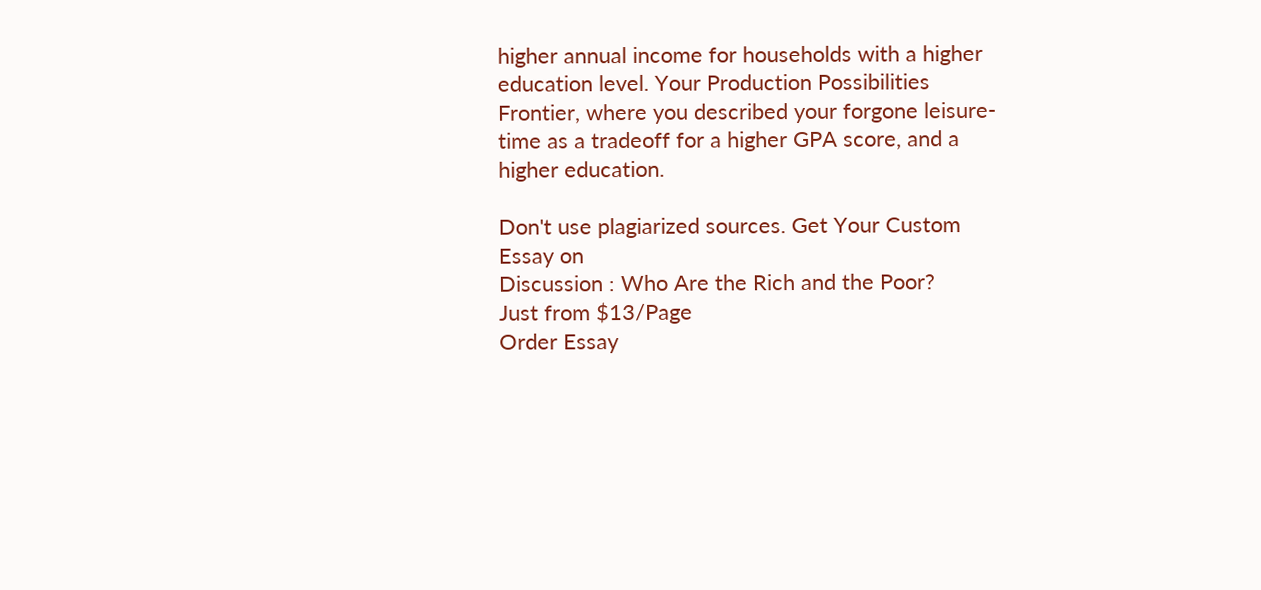higher annual income for households with a higher education level. Your Production Possibilities Frontier, where you described your forgone leisure-time as a tradeoff for a higher GPA score, and a higher education.

Don't use plagiarized sources. Get Your Custom Essay on
Discussion : Who Are the Rich and the Poor?
Just from $13/Page
Order Essay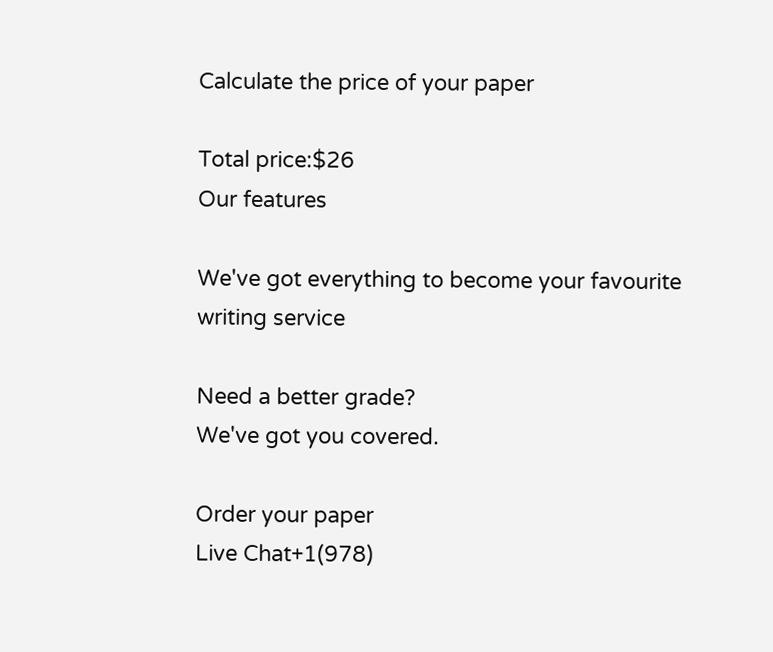Calculate the price of your paper

Total price:$26
Our features

We've got everything to become your favourite writing service

Need a better grade?
We've got you covered.

Order your paper
Live Chat+1(978)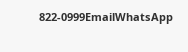822-0999EmailWhatsApp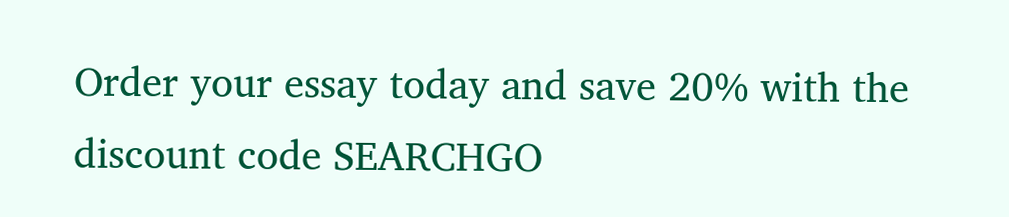Order your essay today and save 20% with the discount code SEARCHGO